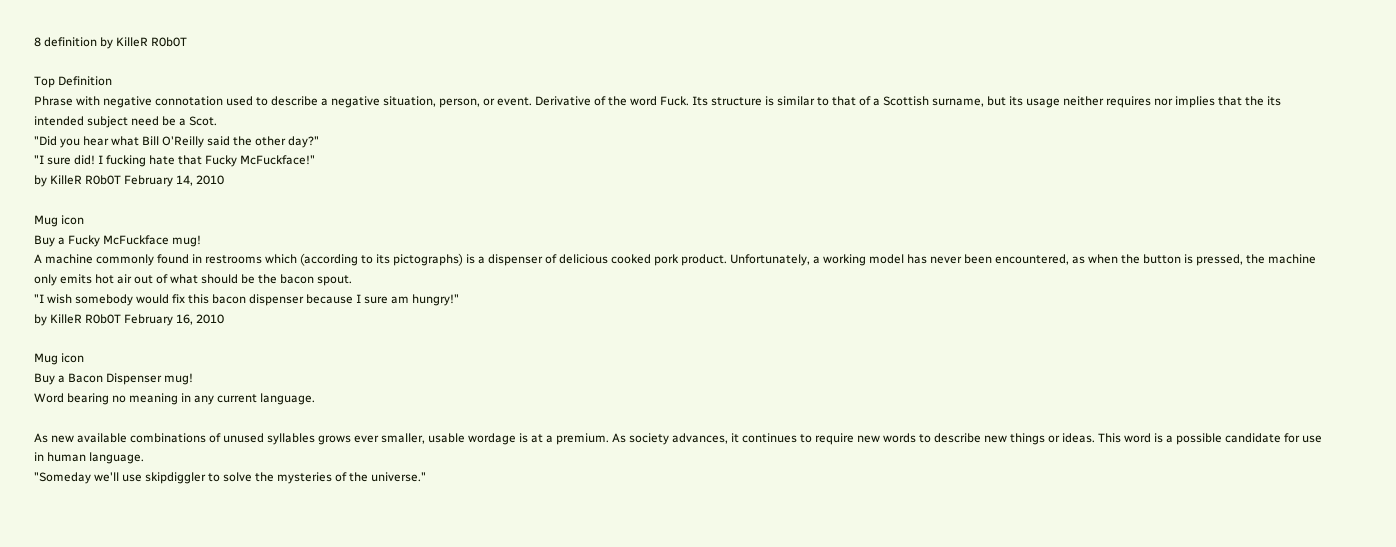8 definition by KilleR R0b0T

Top Definition
Phrase with negative connotation used to describe a negative situation, person, or event. Derivative of the word Fuck. Its structure is similar to that of a Scottish surname, but its usage neither requires nor implies that the its intended subject need be a Scot.
"Did you hear what Bill O'Reilly said the other day?"
"I sure did! I fucking hate that Fucky McFuckface!"
by KilleR R0b0T February 14, 2010

Mug icon
Buy a Fucky McFuckface mug!
A machine commonly found in restrooms which (according to its pictographs) is a dispenser of delicious cooked pork product. Unfortunately, a working model has never been encountered, as when the button is pressed, the machine only emits hot air out of what should be the bacon spout.
"I wish somebody would fix this bacon dispenser because I sure am hungry!"
by KilleR R0b0T February 16, 2010

Mug icon
Buy a Bacon Dispenser mug!
Word bearing no meaning in any current language.

As new available combinations of unused syllables grows ever smaller, usable wordage is at a premium. As society advances, it continues to require new words to describe new things or ideas. This word is a possible candidate for use in human language.
"Someday we'll use skipdiggler to solve the mysteries of the universe."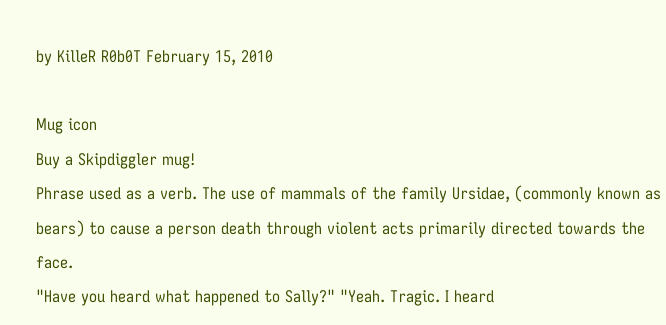by KilleR R0b0T February 15, 2010

Mug icon
Buy a Skipdiggler mug!
Phrase used as a verb. The use of mammals of the family Ursidae, (commonly known as bears) to cause a person death through violent acts primarily directed towards the face.
"Have you heard what happened to Sally?" "Yeah. Tragic. I heard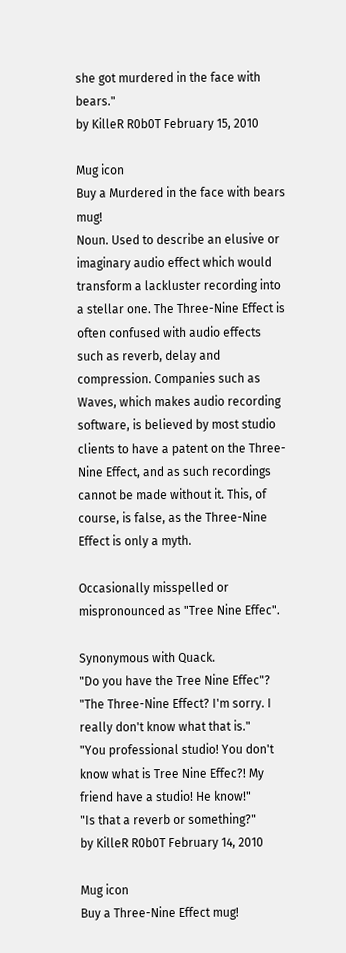she got murdered in the face with bears."
by KilleR R0b0T February 15, 2010

Mug icon
Buy a Murdered in the face with bears mug!
Noun. Used to describe an elusive or imaginary audio effect which would transform a lackluster recording into a stellar one. The Three-Nine Effect is often confused with audio effects such as reverb, delay and compression. Companies such as Waves, which makes audio recording software, is believed by most studio clients to have a patent on the Three-Nine Effect, and as such recordings cannot be made without it. This, of course, is false, as the Three-Nine Effect is only a myth.

Occasionally misspelled or mispronounced as "Tree Nine Effec".

Synonymous with Quack.
"Do you have the Tree Nine Effec"?
"The Three-Nine Effect? I'm sorry. I really don't know what that is."
"You professional studio! You don't know what is Tree Nine Effec?! My friend have a studio! He know!"
"Is that a reverb or something?"
by KilleR R0b0T February 14, 2010

Mug icon
Buy a Three-Nine Effect mug!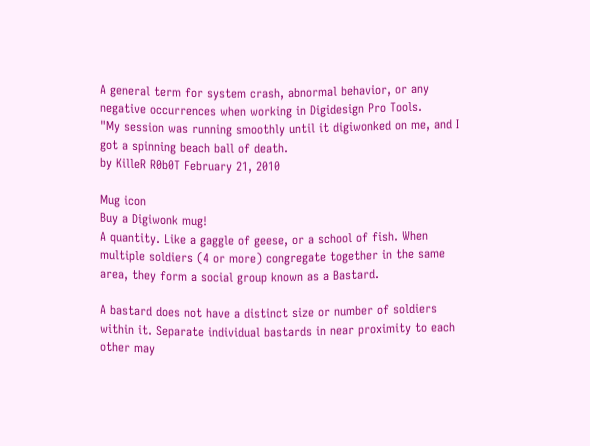A general term for system crash, abnormal behavior, or any negative occurrences when working in Digidesign Pro Tools.
"My session was running smoothly until it digiwonked on me, and I got a spinning beach ball of death.
by KilleR R0b0T February 21, 2010

Mug icon
Buy a Digiwonk mug!
A quantity. Like a gaggle of geese, or a school of fish. When multiple soldiers (4 or more) congregate together in the same area, they form a social group known as a Bastard.

A bastard does not have a distinct size or number of soldiers within it. Separate individual bastards in near proximity to each other may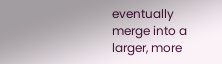eventually merge into a larger, more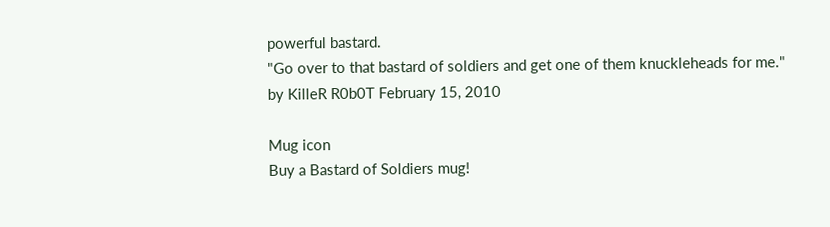powerful bastard.
"Go over to that bastard of soldiers and get one of them knuckleheads for me."
by KilleR R0b0T February 15, 2010

Mug icon
Buy a Bastard of Soldiers mug!